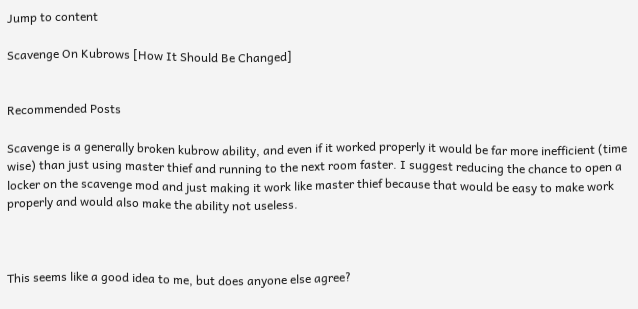Jump to content

Scavenge On Kubrows [How It Should Be Changed]


Recommended Posts

Scavenge is a generally broken kubrow ability, and even if it worked properly it would be far more inefficient (time wise) than just using master thief and running to the next room faster. I suggest reducing the chance to open a locker on the scavenge mod and just making it work like master thief because that would be easy to make work properly and would also make the ability not useless.



This seems like a good idea to me, but does anyone else agree?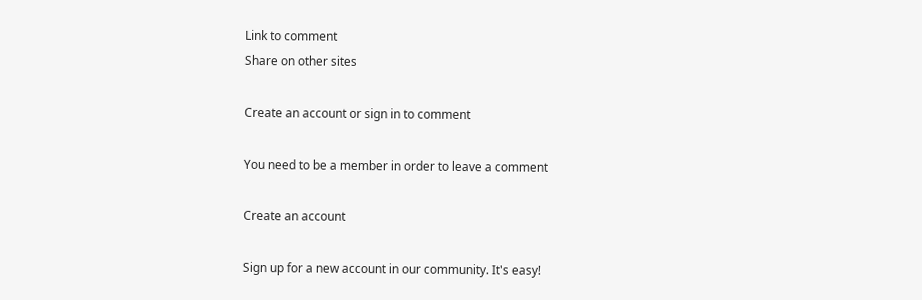Link to comment
Share on other sites

Create an account or sign in to comment

You need to be a member in order to leave a comment

Create an account

Sign up for a new account in our community. It's easy!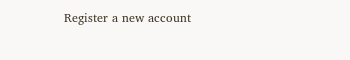Register a new account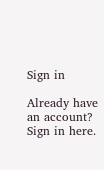Sign in

Already have an account? Sign in here.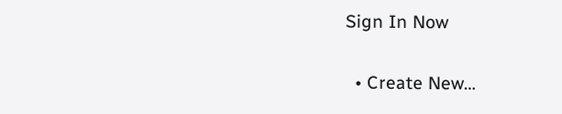Sign In Now

  • Create New...